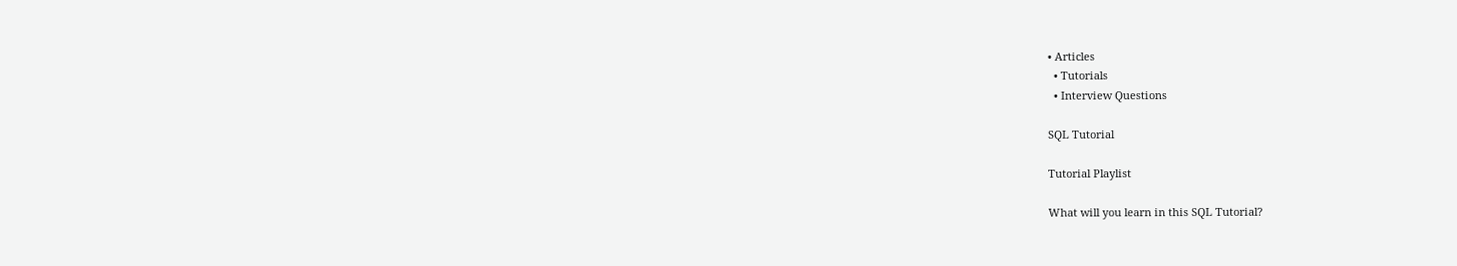• Articles
  • Tutorials
  • Interview Questions

SQL Tutorial

Tutorial Playlist

What will you learn in this SQL Tutorial?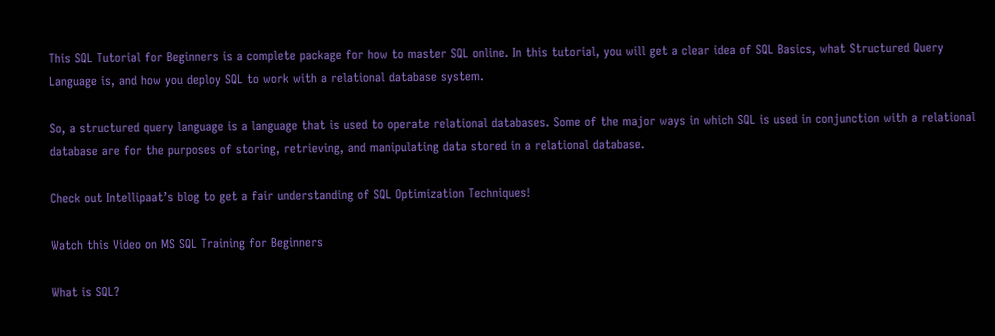This SQL Tutorial for Beginners is a complete package for how to master SQL online. In this tutorial, you will get a clear idea of SQL Basics, what Structured Query Language is, and how you deploy SQL to work with a relational database system.

So, a structured query language is a language that is used to operate relational databases. Some of the major ways in which SQL is used in conjunction with a relational database are for the purposes of storing, retrieving, and manipulating data stored in a relational database.

Check out Intellipaat’s blog to get a fair understanding of SQL Optimization Techniques!

Watch this Video on MS SQL Training for Beginners

What is SQL?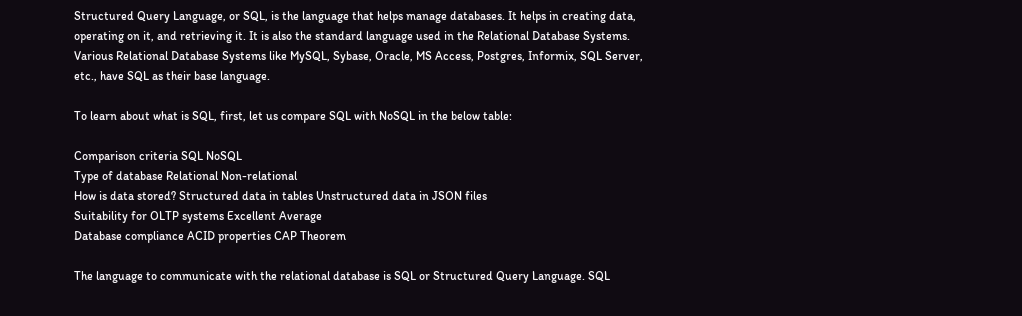Structured Query Language, or SQL, is the language that helps manage databases. It helps in creating data, operating on it, and retrieving it. It is also the standard language used in the Relational Database Systems. Various Relational Database Systems like MySQL, Sybase, Oracle, MS Access, Postgres, Informix, SQL Server, etc., have SQL as their base language.

To learn about what is SQL, first, let us compare SQL with NoSQL in the below table:

Comparison criteria SQL NoSQL
Type of database Relational Non-relational
How is data stored? Structured data in tables Unstructured data in JSON files
Suitability for OLTP systems Excellent Average
Database compliance ACID properties CAP Theorem

The language to communicate with the relational database is SQL or Structured Query Language. SQL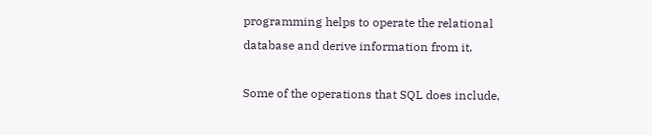programming helps to operate the relational database and derive information from it.

Some of the operations that SQL does include,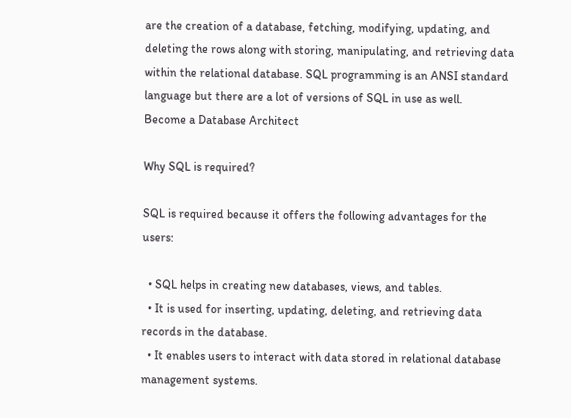are the creation of a database, fetching, modifying, updating, and deleting the rows along with storing, manipulating, and retrieving data within the relational database. SQL programming is an ANSI standard language but there are a lot of versions of SQL in use as well.
Become a Database Architect

Why SQL is required?

SQL is required because it offers the following advantages for the users:

  • SQL helps in creating new databases, views, and tables.
  • It is used for inserting, updating, deleting, and retrieving data records in the database.
  • It enables users to interact with data stored in relational database management systems.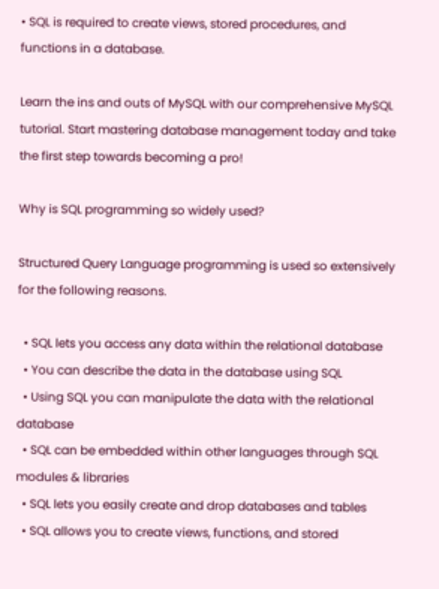• SQL is required to create views, stored procedures, and functions in a database.

Learn the ins and outs of MySQL with our comprehensive MySQL tutorial. Start mastering database management today and take the first step towards becoming a pro!

Why is SQL programming so widely used?

Structured Query Language programming is used so extensively for the following reasons.

  • SQL lets you access any data within the relational database
  • You can describe the data in the database using SQL
  • Using SQL you can manipulate the data with the relational database
  • SQL can be embedded within other languages through SQL modules & libraries
  • SQL lets you easily create and drop databases and tables
  • SQL allows you to create views, functions, and stored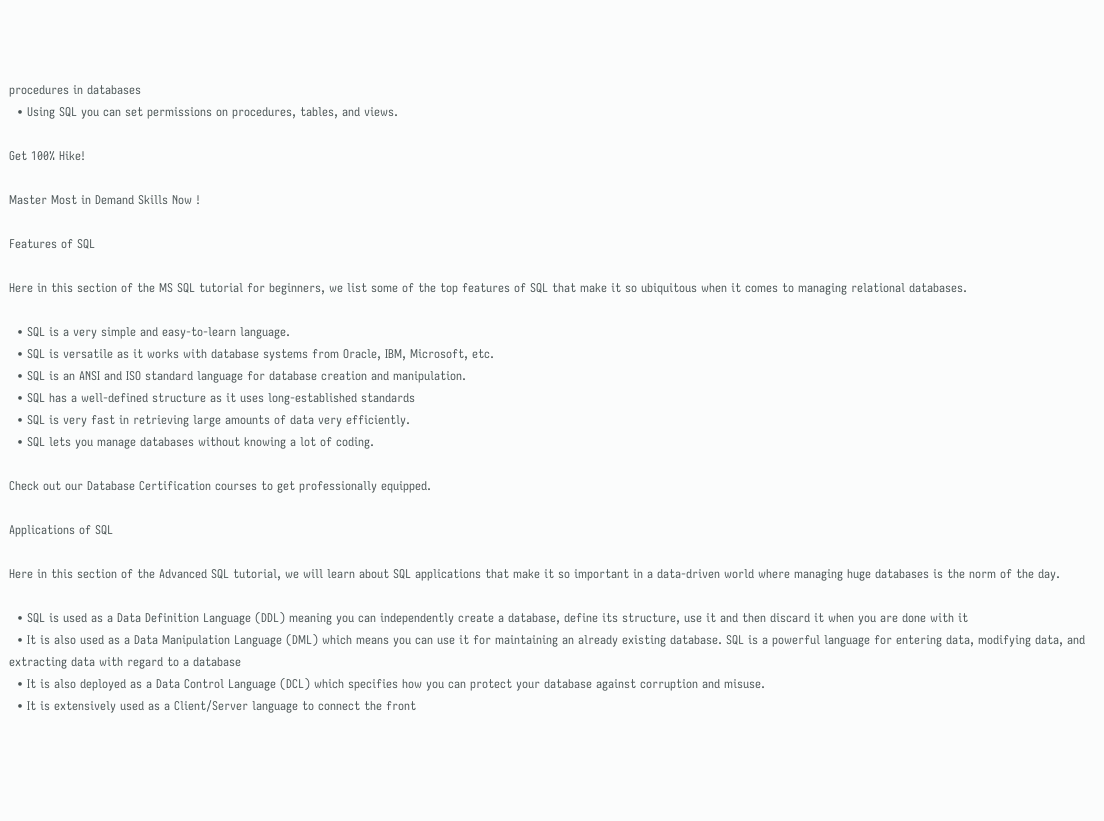procedures in databases
  • Using SQL you can set permissions on procedures, tables, and views.

Get 100% Hike!

Master Most in Demand Skills Now !

Features of SQL

Here in this section of the MS SQL tutorial for beginners, we list some of the top features of SQL that make it so ubiquitous when it comes to managing relational databases.

  • SQL is a very simple and easy-to-learn language.
  • SQL is versatile as it works with database systems from Oracle, IBM, Microsoft, etc.
  • SQL is an ANSI and ISO standard language for database creation and manipulation.
  • SQL has a well-defined structure as it uses long-established standards
  • SQL is very fast in retrieving large amounts of data very efficiently.
  • SQL lets you manage databases without knowing a lot of coding.

Check out our Database Certification courses to get professionally equipped.

Applications of SQL

Here in this section of the Advanced SQL tutorial, we will learn about SQL applications that make it so important in a data-driven world where managing huge databases is the norm of the day.

  • SQL is used as a Data Definition Language (DDL) meaning you can independently create a database, define its structure, use it and then discard it when you are done with it
  • It is also used as a Data Manipulation Language (DML) which means you can use it for maintaining an already existing database. SQL is a powerful language for entering data, modifying data, and extracting data with regard to a database
  • It is also deployed as a Data Control Language (DCL) which specifies how you can protect your database against corruption and misuse.
  • It is extensively used as a Client/Server language to connect the front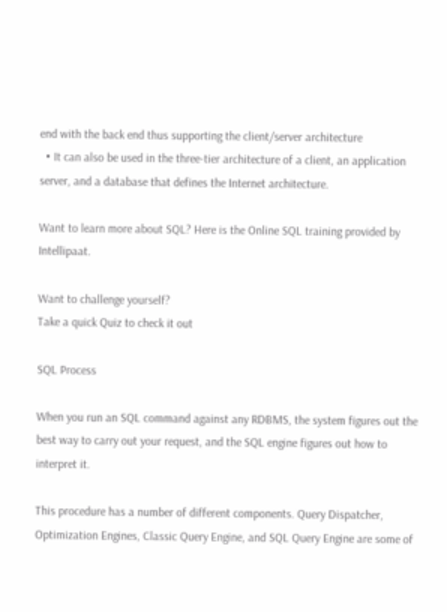end with the back end thus supporting the client/server architecture
  • It can also be used in the three-tier architecture of a client, an application server, and a database that defines the Internet architecture.

Want to learn more about SQL? Here is the Online SQL training provided by Intellipaat.

Want to challenge yourself?
Take a quick Quiz to check it out

SQL Process

When you run an SQL command against any RDBMS, the system figures out the best way to carry out your request, and the SQL engine figures out how to interpret it.

This procedure has a number of different components. Query Dispatcher, Optimization Engines, Classic Query Engine, and SQL Query Engine are some of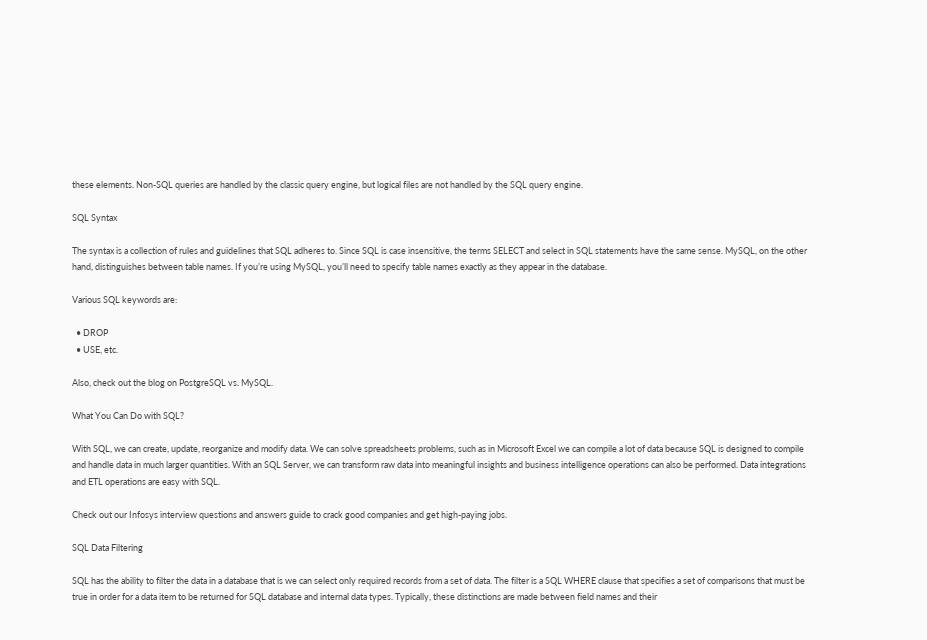these elements. Non-SQL queries are handled by the classic query engine, but logical files are not handled by the SQL query engine.

SQL Syntax

The syntax is a collection of rules and guidelines that SQL adheres to. Since SQL is case insensitive, the terms SELECT and select in SQL statements have the same sense. MySQL, on the other hand, distinguishes between table names. If you’re using MySQL, you’ll need to specify table names exactly as they appear in the database.

Various SQL keywords are:

  • DROP
  • USE, etc.

Also, check out the blog on PostgreSQL vs. MySQL.

What You Can Do with SQL?

With SQL, we can create, update, reorganize and modify data. We can solve spreadsheets problems, such as in Microsoft Excel we can compile a lot of data because SQL is designed to compile and handle data in much larger quantities. With an SQL Server, we can transform raw data into meaningful insights and business intelligence operations can also be performed. Data integrations and ETL operations are easy with SQL.

Check out our Infosys interview questions and answers guide to crack good companies and get high-paying jobs.

SQL Data Filtering

SQL has the ability to filter the data in a database that is we can select only required records from a set of data. The filter is a SQL WHERE clause that specifies a set of comparisons that must be true in order for a data item to be returned for SQL database and internal data types. Typically, these distinctions are made between field names and their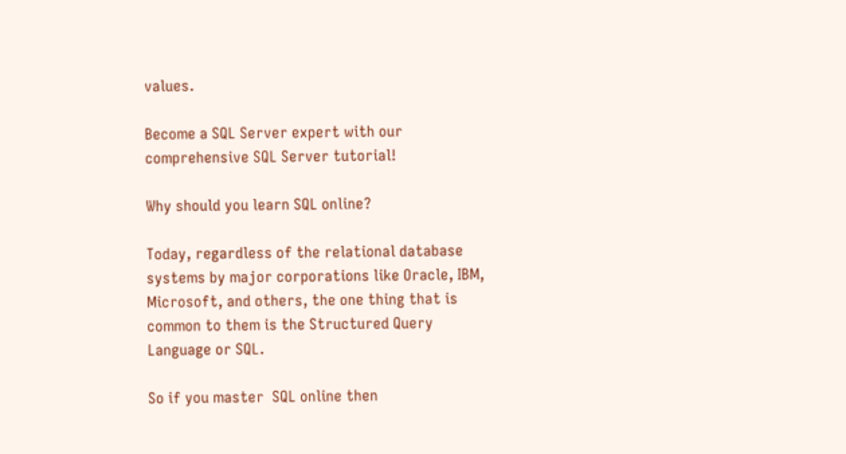values.

Become a SQL Server expert with our comprehensive SQL Server tutorial!

Why should you learn SQL online?

Today, regardless of the relational database systems by major corporations like Oracle, IBM, Microsoft, and others, the one thing that is common to them is the Structured Query Language or SQL.

So if you master  SQL online then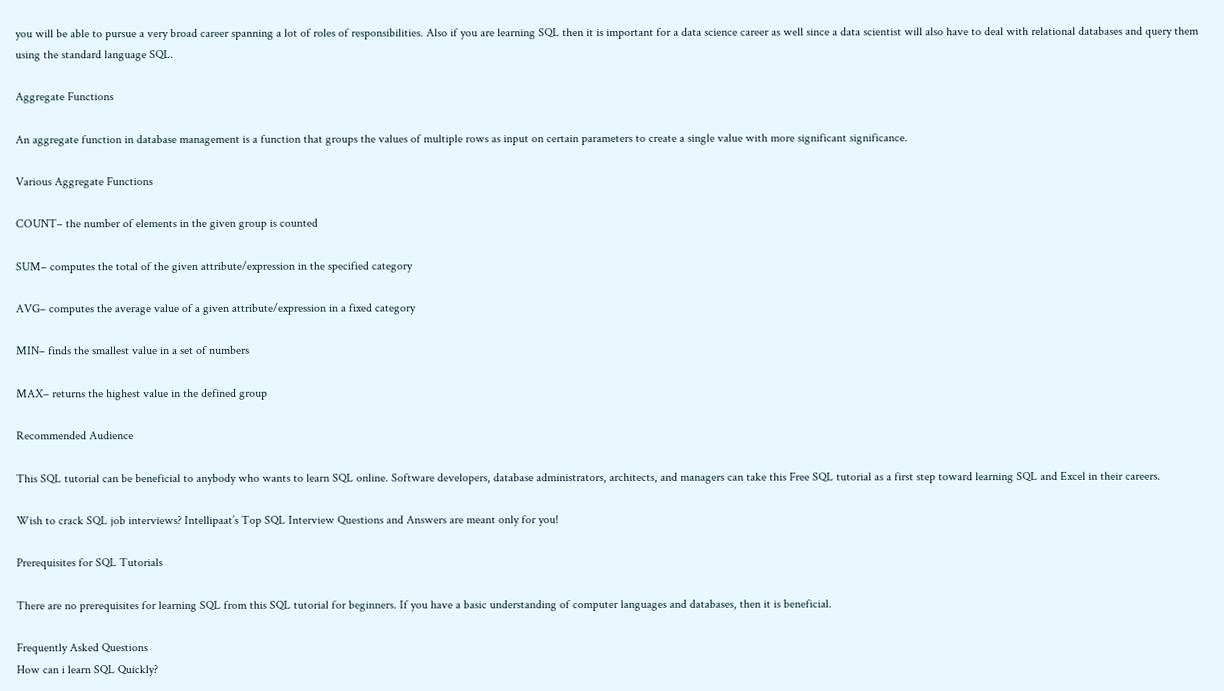you will be able to pursue a very broad career spanning a lot of roles of responsibilities. Also if you are learning SQL then it is important for a data science career as well since a data scientist will also have to deal with relational databases and query them using the standard language SQL.

Aggregate Functions

An aggregate function in database management is a function that groups the values of multiple rows as input on certain parameters to create a single value with more significant significance.

Various Aggregate Functions

COUNT– the number of elements in the given group is counted

SUM– computes the total of the given attribute/expression in the specified category

AVG– computes the average value of a given attribute/expression in a fixed category

MIN– finds the smallest value in a set of numbers

MAX– returns the highest value in the defined group

Recommended Audience

This SQL tutorial can be beneficial to anybody who wants to learn SQL online. Software developers, database administrators, architects, and managers can take this Free SQL tutorial as a first step toward learning SQL and Excel in their careers.

Wish to crack SQL job interviews? Intellipaat’s Top SQL Interview Questions and Answers are meant only for you!

Prerequisites for SQL Tutorials

There are no prerequisites for learning SQL from this SQL tutorial for beginners. If you have a basic understanding of computer languages and databases, then it is beneficial.

Frequently Asked Questions
How can i learn SQL Quickly?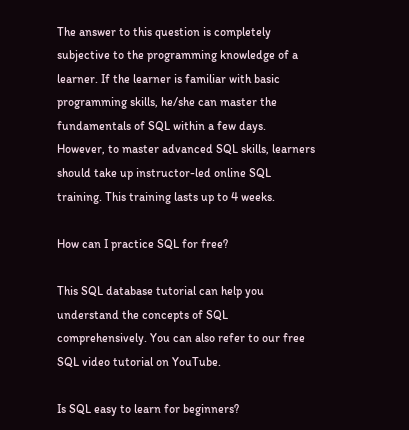The answer to this question is completely subjective to the programming knowledge of a learner. If the learner is familiar with basic programming skills, he/she can master the fundamentals of SQL within a few days. However, to master advanced SQL skills, learners should take up instructor-led online SQL training. This training lasts up to 4 weeks.

How can I practice SQL for free?

This SQL database tutorial can help you understand the concepts of SQL comprehensively. You can also refer to our free SQL video tutorial on YouTube.

Is SQL easy to learn for beginners?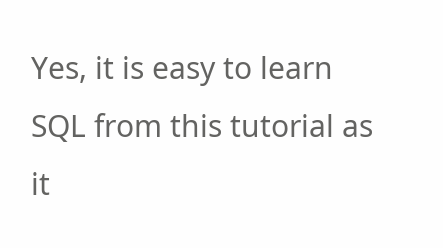Yes, it is easy to learn SQL from this tutorial as it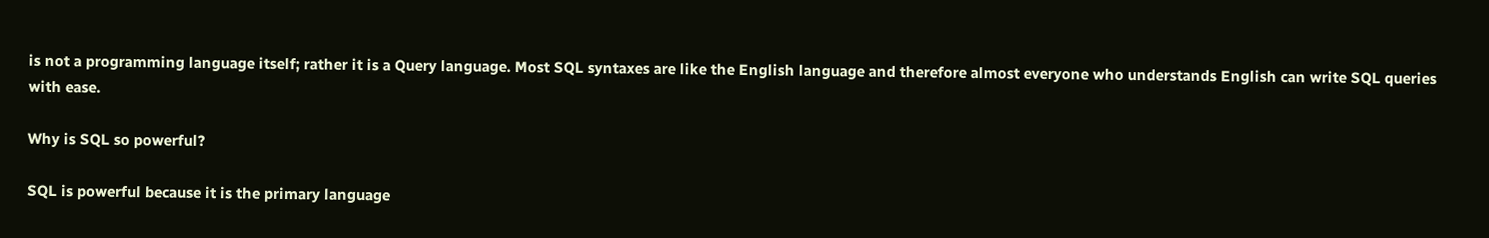is not a programming language itself; rather it is a Query language. Most SQL syntaxes are like the English language and therefore almost everyone who understands English can write SQL queries with ease.

Why is SQL so powerful?

SQL is powerful because it is the primary language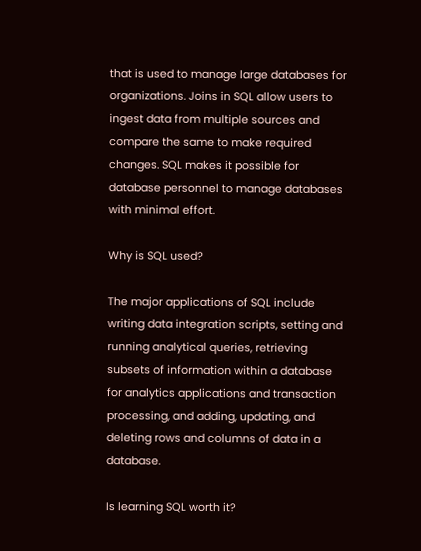that is used to manage large databases for organizations. Joins in SQL allow users to ingest data from multiple sources and compare the same to make required changes. SQL makes it possible for database personnel to manage databases with minimal effort.

Why is SQL used?

The major applications of SQL include writing data integration scripts, setting and running analytical queries, retrieving subsets of information within a database for analytics applications and transaction processing, and adding, updating, and deleting rows and columns of data in a database.

Is learning SQL worth it?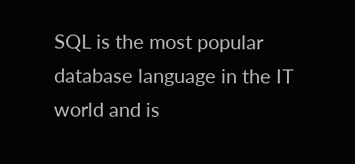SQL is the most popular database language in the IT world and is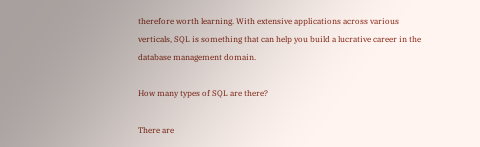therefore worth learning. With extensive applications across various verticals, SQL is something that can help you build a lucrative career in the database management domain.

How many types of SQL are there?

There are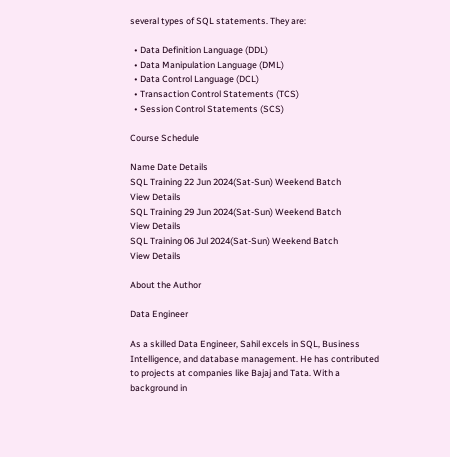several types of SQL statements. They are:

  • Data Definition Language (DDL)
  • Data Manipulation Language (DML)
  • Data Control Language (DCL)
  • Transaction Control Statements (TCS)
  • Session Control Statements (SCS)

Course Schedule

Name Date Details
SQL Training 22 Jun 2024(Sat-Sun) Weekend Batch
View Details
SQL Training 29 Jun 2024(Sat-Sun) Weekend Batch
View Details
SQL Training 06 Jul 2024(Sat-Sun) Weekend Batch
View Details

About the Author

Data Engineer

As a skilled Data Engineer, Sahil excels in SQL, Business Intelligence, and database management. He has contributed to projects at companies like Bajaj and Tata. With a background in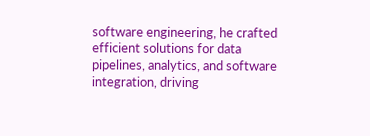software engineering, he crafted efficient solutions for data pipelines, analytics, and software integration, driving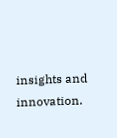insights and innovation.